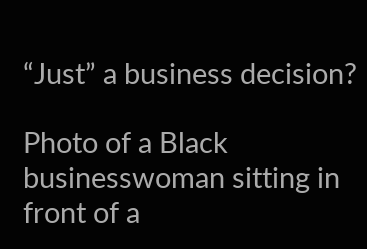“Just” a business decision?

Photo of a Black businesswoman sitting in front of a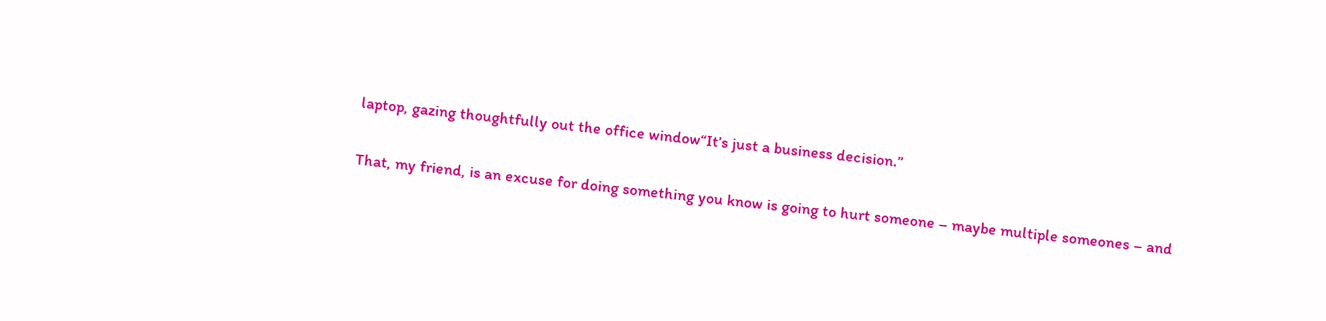laptop, gazing thoughtfully out the office window“It’s just a business decision.”

That, my friend, is an excuse for doing something you know is going to hurt someone – maybe multiple someones – and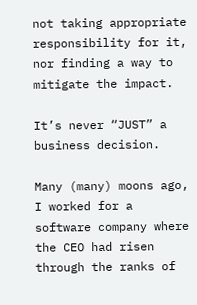not taking appropriate responsibility for it, nor finding a way to mitigate the impact.

It’s never “JUST” a business decision.

Many (many) moons ago, I worked for a software company where the CEO had risen through the ranks of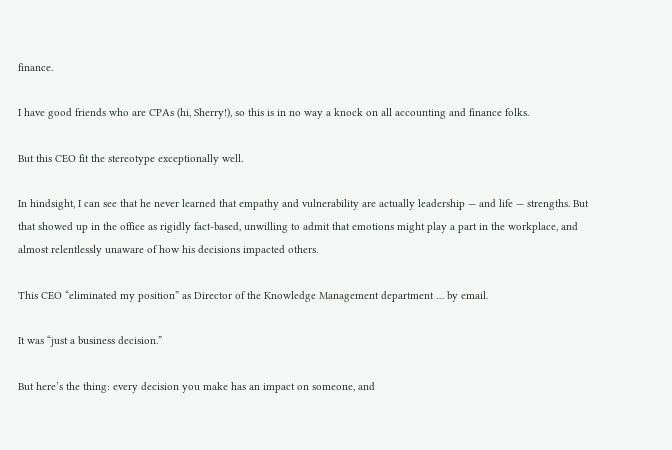finance.

I have good friends who are CPAs (hi, Sherry!), so this is in no way a knock on all accounting and finance folks.

But this CEO fit the stereotype exceptionally well.

In hindsight, I can see that he never learned that empathy and vulnerability are actually leadership — and life — strengths. But that showed up in the office as rigidly fact-based, unwilling to admit that emotions might play a part in the workplace, and almost relentlessly unaware of how his decisions impacted others.

This CEO “eliminated my position” as Director of the Knowledge Management department … by email.

It was “just a business decision.”

But here’s the thing: every decision you make has an impact on someone, and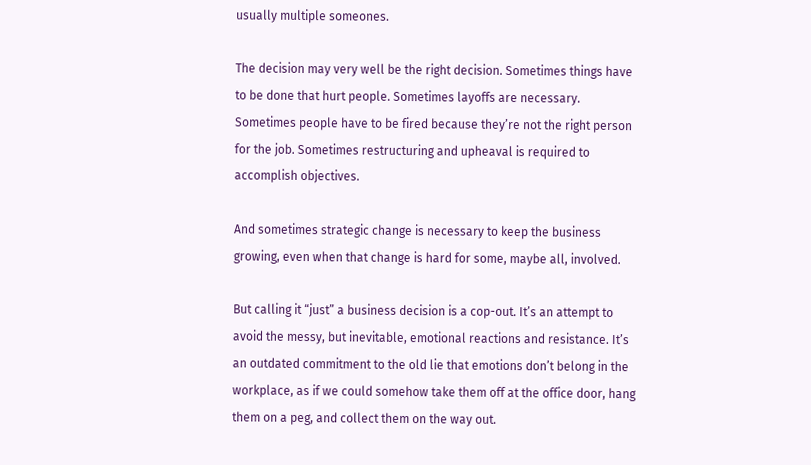usually multiple someones.

The decision may very well be the right decision. Sometimes things have to be done that hurt people. Sometimes layoffs are necessary. Sometimes people have to be fired because they’re not the right person for the job. Sometimes restructuring and upheaval is required to accomplish objectives.

And sometimes strategic change is necessary to keep the business growing, even when that change is hard for some, maybe all, involved.

But calling it “just” a business decision is a cop-out. It’s an attempt to avoid the messy, but inevitable, emotional reactions and resistance. It’s an outdated commitment to the old lie that emotions don’t belong in the workplace, as if we could somehow take them off at the office door, hang them on a peg, and collect them on the way out.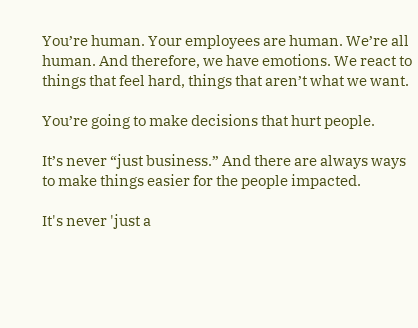You’re human. Your employees are human. We’re all human. And therefore, we have emotions. We react to things that feel hard, things that aren’t what we want.

You’re going to make decisions that hurt people.

It’s never “just business.” And there are always ways to make things easier for the people impacted.

It's never 'just a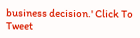business decision.' Click To Tweet